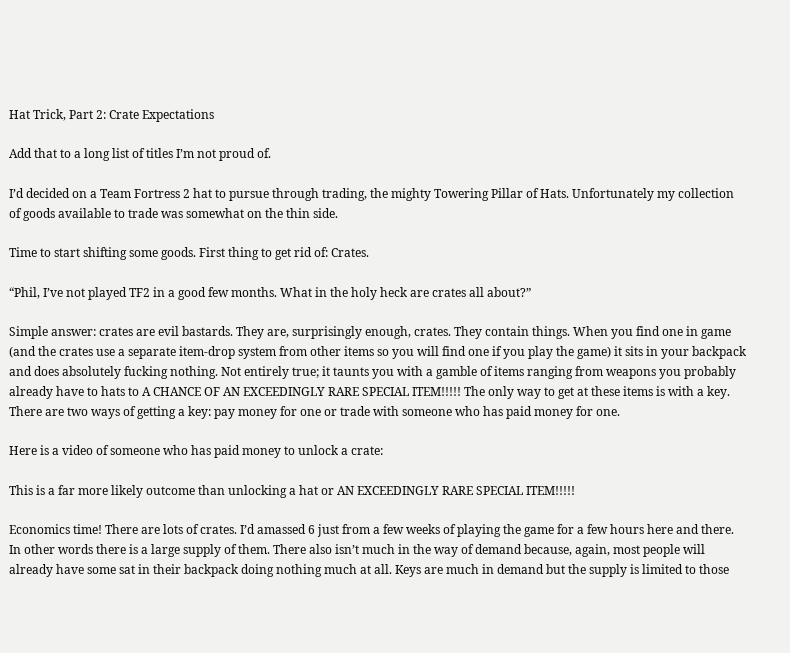Hat Trick, Part 2: Crate Expectations

Add that to a long list of titles I’m not proud of.

I’d decided on a Team Fortress 2 hat to pursue through trading, the mighty Towering Pillar of Hats. Unfortunately my collection of goods available to trade was somewhat on the thin side.

Time to start shifting some goods. First thing to get rid of: Crates.

“Phil, I’ve not played TF2 in a good few months. What in the holy heck are crates all about?”

Simple answer: crates are evil bastards. They are, surprisingly enough, crates. They contain things. When you find one in game (and the crates use a separate item-drop system from other items so you will find one if you play the game) it sits in your backpack and does absolutely fucking nothing. Not entirely true; it taunts you with a gamble of items ranging from weapons you probably already have to hats to A CHANCE OF AN EXCEEDINGLY RARE SPECIAL ITEM!!!!! The only way to get at these items is with a key. There are two ways of getting a key: pay money for one or trade with someone who has paid money for one.

Here is a video of someone who has paid money to unlock a crate:

This is a far more likely outcome than unlocking a hat or AN EXCEEDINGLY RARE SPECIAL ITEM!!!!!

Economics time! There are lots of crates. I’d amassed 6 just from a few weeks of playing the game for a few hours here and there. In other words there is a large supply of them. There also isn’t much in the way of demand because, again, most people will already have some sat in their backpack doing nothing much at all. Keys are much in demand but the supply is limited to those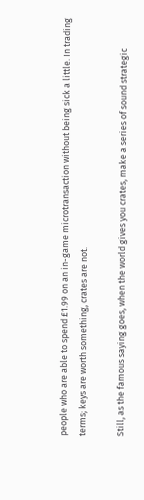people who are able to spend £1.99 on an in-game microtransaction without being sick a little. In trading terms; keys are worth something, crates are not.

Still, as the famous saying goes, when the world gives you crates, make a series of sound strategic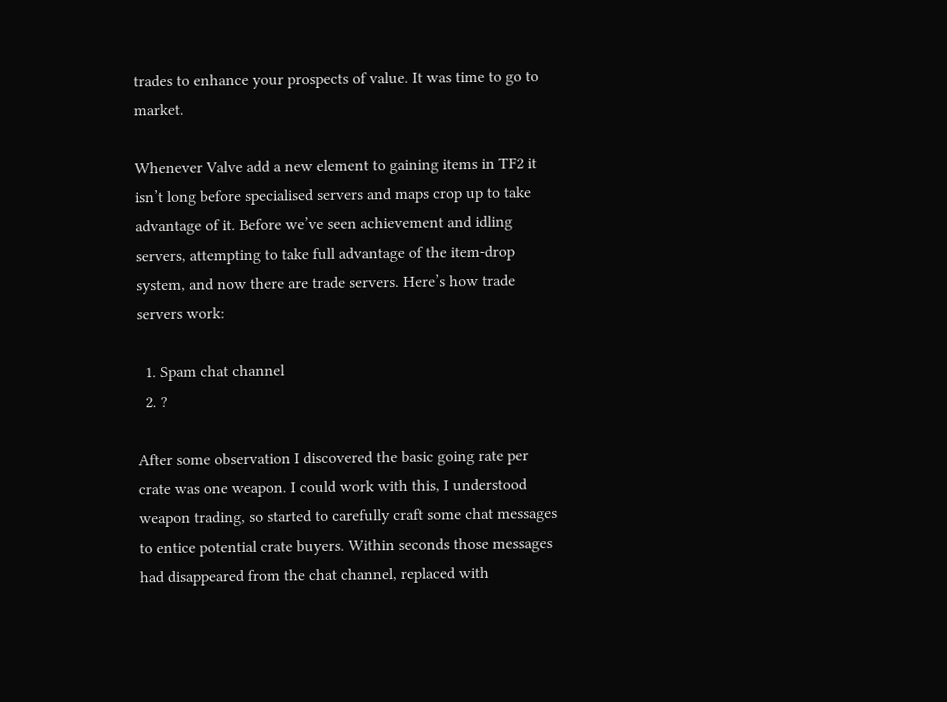trades to enhance your prospects of value. It was time to go to market.

Whenever Valve add a new element to gaining items in TF2 it isn’t long before specialised servers and maps crop up to take advantage of it. Before we’ve seen achievement and idling servers, attempting to take full advantage of the item-drop system, and now there are trade servers. Here’s how trade servers work:

  1. Spam chat channel
  2. ?

After some observation I discovered the basic going rate per crate was one weapon. I could work with this, I understood weapon trading, so started to carefully craft some chat messages to entice potential crate buyers. Within seconds those messages had disappeared from the chat channel, replaced with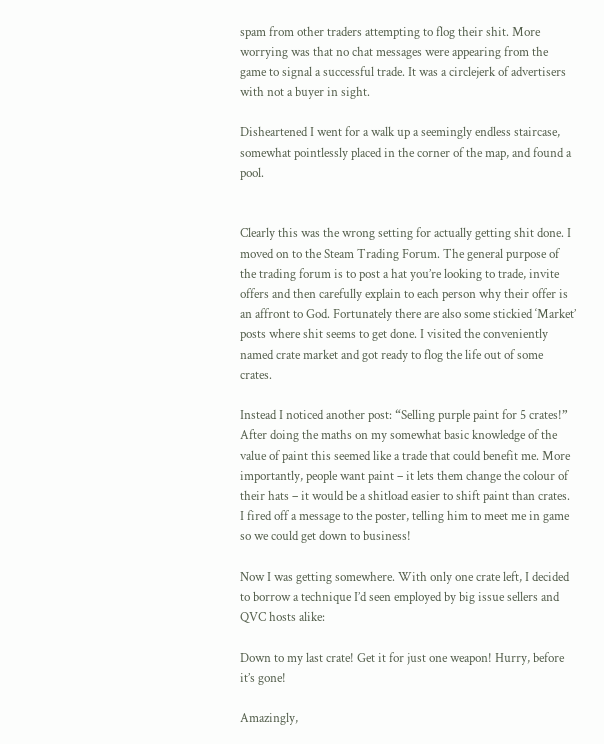spam from other traders attempting to flog their shit. More worrying was that no chat messages were appearing from the game to signal a successful trade. It was a circlejerk of advertisers with not a buyer in sight.

Disheartened I went for a walk up a seemingly endless staircase, somewhat pointlessly placed in the corner of the map, and found a pool.


Clearly this was the wrong setting for actually getting shit done. I moved on to the Steam Trading Forum. The general purpose of the trading forum is to post a hat you’re looking to trade, invite offers and then carefully explain to each person why their offer is an affront to God. Fortunately there are also some stickied ‘Market’ posts where shit seems to get done. I visited the conveniently named crate market and got ready to flog the life out of some crates.

Instead I noticed another post: “Selling purple paint for 5 crates!” After doing the maths on my somewhat basic knowledge of the value of paint this seemed like a trade that could benefit me. More importantly, people want paint – it lets them change the colour of their hats – it would be a shitload easier to shift paint than crates. I fired off a message to the poster, telling him to meet me in game so we could get down to business!

Now I was getting somewhere. With only one crate left, I decided to borrow a technique I’d seen employed by big issue sellers and QVC hosts alike:

Down to my last crate! Get it for just one weapon! Hurry, before it’s gone!

Amazingly,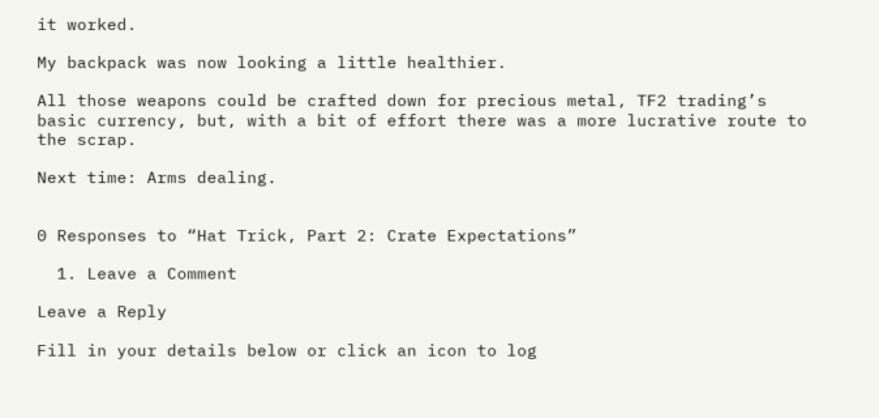it worked.

My backpack was now looking a little healthier.

All those weapons could be crafted down for precious metal, TF2 trading’s basic currency, but, with a bit of effort there was a more lucrative route to the scrap.

Next time: Arms dealing.


0 Responses to “Hat Trick, Part 2: Crate Expectations”

  1. Leave a Comment

Leave a Reply

Fill in your details below or click an icon to log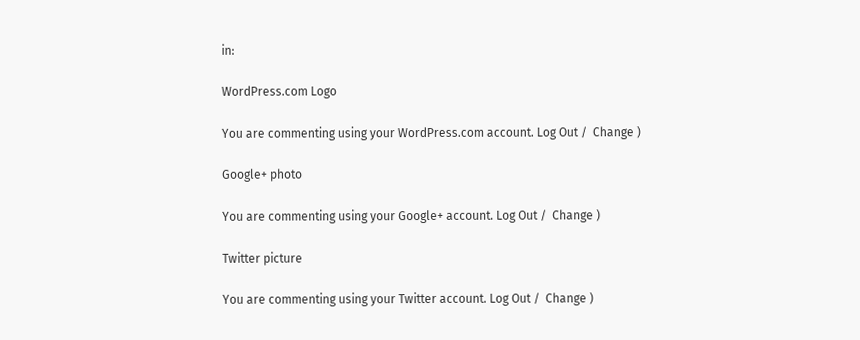in:

WordPress.com Logo

You are commenting using your WordPress.com account. Log Out /  Change )

Google+ photo

You are commenting using your Google+ account. Log Out /  Change )

Twitter picture

You are commenting using your Twitter account. Log Out /  Change )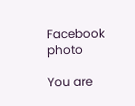Facebook photo

You are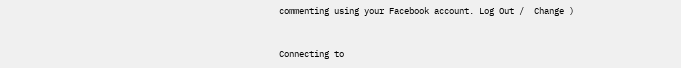commenting using your Facebook account. Log Out /  Change )


Connecting to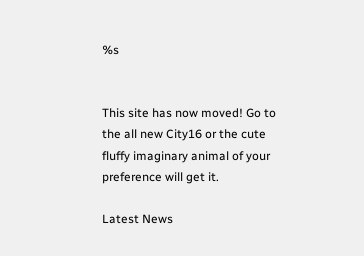%s


This site has now moved! Go to the all new City16 or the cute fluffy imaginary animal of your preference will get it.

Latest News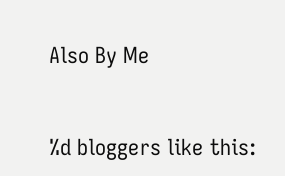Also By Me


%d bloggers like this: